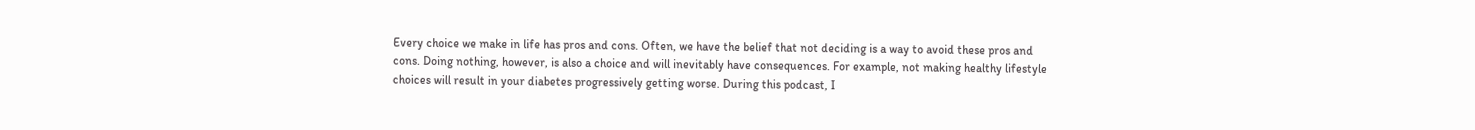Every choice we make in life has pros and cons. Often, we have the belief that not deciding is a way to avoid these pros and cons. Doing nothing, however, is also a choice and will inevitably have consequences. For example, not making healthy lifestyle choices will result in your diabetes progressively getting worse. During this podcast, I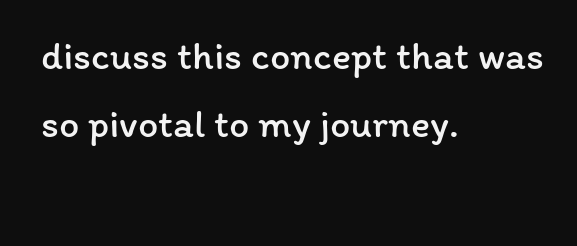discuss this concept that was so pivotal to my journey.